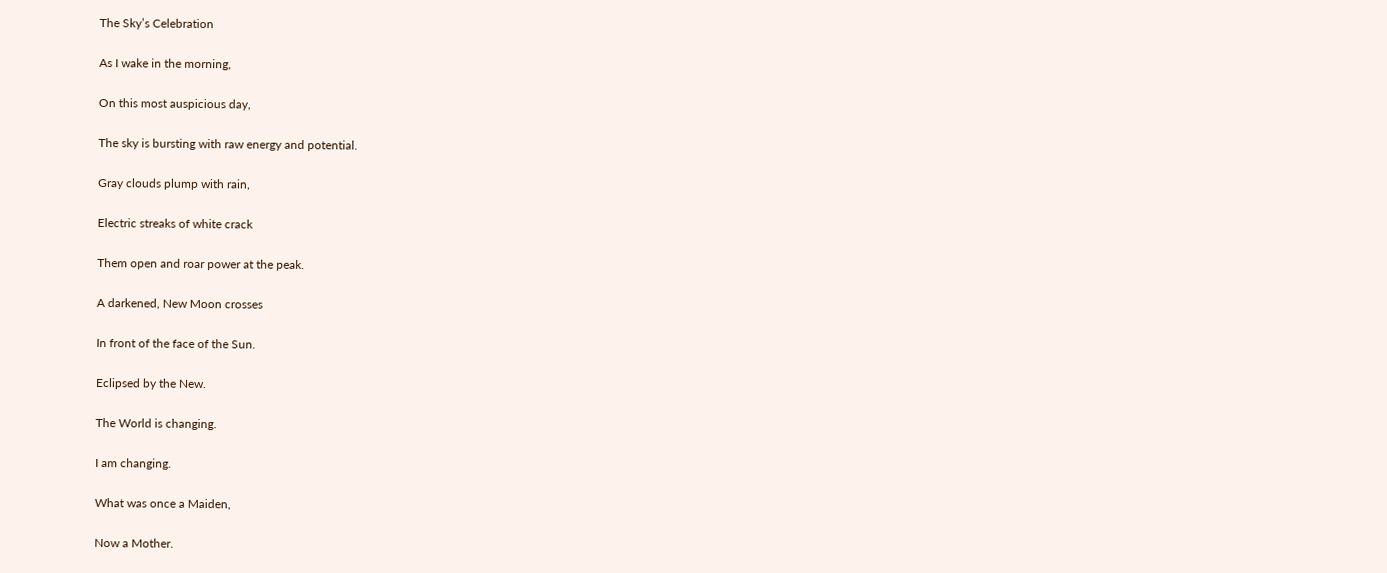The Sky’s Celebration

As I wake in the morning,

On this most auspicious day,

The sky is bursting with raw energy and potential.

Gray clouds plump with rain,

Electric streaks of white crack

Them open and roar power at the peak.

A darkened, New Moon crosses

In front of the face of the Sun.

Eclipsed by the New.

The World is changing.

I am changing.

What was once a Maiden,

Now a Mother.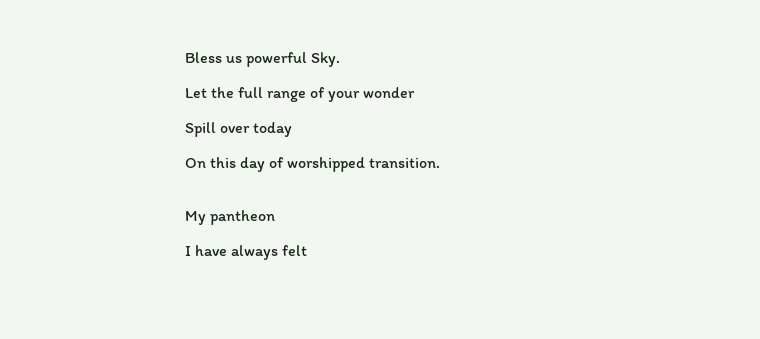Bless us powerful Sky.

Let the full range of your wonder

Spill over today

On this day of worshipped transition.


My pantheon

I have always felt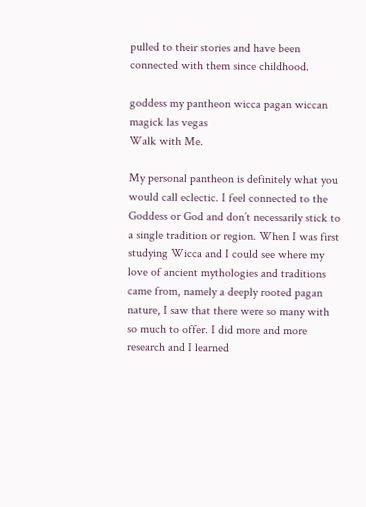pulled to their stories and have been connected with them since childhood.

goddess my pantheon wicca pagan wiccan magick las vegas
Walk with Me.

My personal pantheon is definitely what you would call eclectic. I feel connected to the Goddess or God and don’t necessarily stick to a single tradition or region. When I was first studying Wicca and I could see where my love of ancient mythologies and traditions came from, namely a deeply rooted pagan nature, I saw that there were so many with so much to offer. I did more and more research and I learned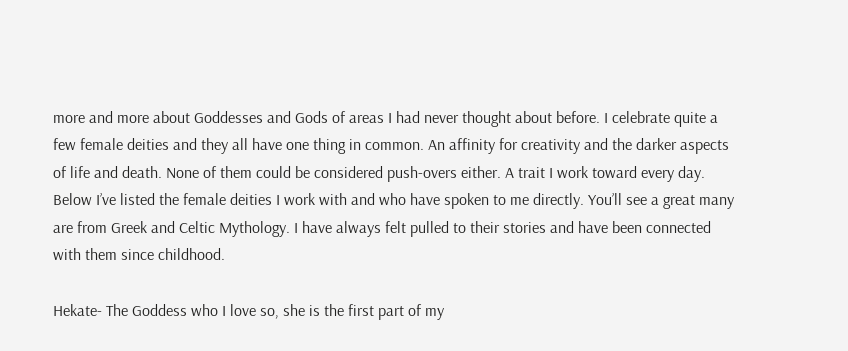more and more about Goddesses and Gods of areas I had never thought about before. I celebrate quite a few female deities and they all have one thing in common. An affinity for creativity and the darker aspects of life and death. None of them could be considered push-overs either. A trait I work toward every day. Below I’ve listed the female deities I work with and who have spoken to me directly. You’ll see a great many are from Greek and Celtic Mythology. I have always felt pulled to their stories and have been connected with them since childhood.

Hekate- The Goddess who I love so, she is the first part of my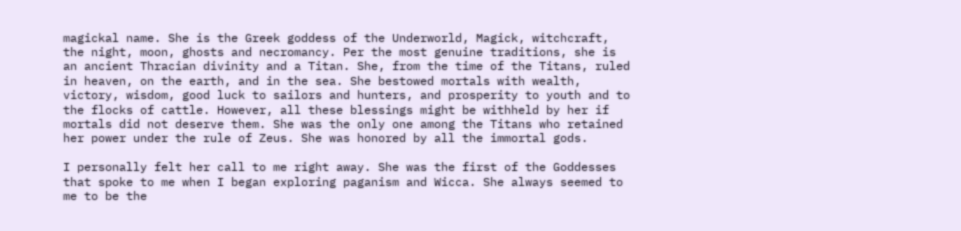magickal name. She is the Greek goddess of the Underworld, Magick, witchcraft, the night, moon, ghosts and necromancy. Per the most genuine traditions, she is an ancient Thracian divinity and a Titan. She, from the time of the Titans, ruled in heaven, on the earth, and in the sea. She bestowed mortals with wealth, victory, wisdom, good luck to sailors and hunters, and prosperity to youth and to the flocks of cattle. However, all these blessings might be withheld by her if mortals did not deserve them. She was the only one among the Titans who retained her power under the rule of Zeus. She was honored by all the immortal gods.

I personally felt her call to me right away. She was the first of the Goddesses that spoke to me when I began exploring paganism and Wicca. She always seemed to me to be the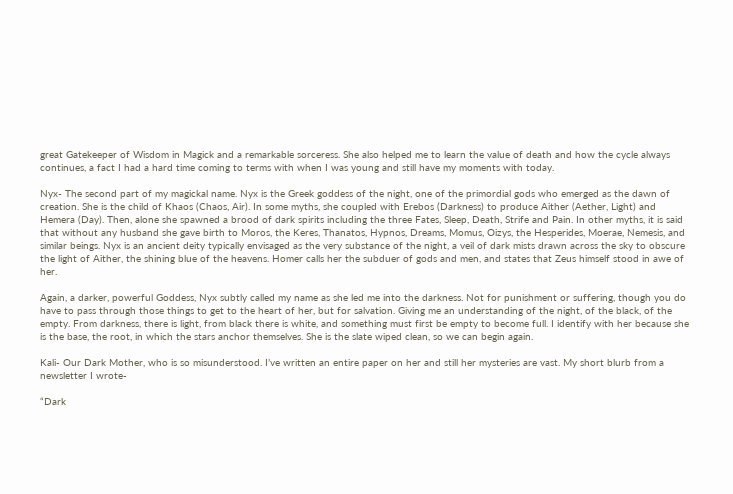great Gatekeeper of Wisdom in Magick and a remarkable sorceress. She also helped me to learn the value of death and how the cycle always continues, a fact I had a hard time coming to terms with when I was young and still have my moments with today.

Nyx- The second part of my magickal name. Nyx is the Greek goddess of the night, one of the primordial gods who emerged as the dawn of creation. She is the child of Khaos (Chaos, Air). In some myths, she coupled with Erebos (Darkness) to produce Aither (Aether, Light) and Hemera (Day). Then, alone she spawned a brood of dark spirits including the three Fates, Sleep, Death, Strife and Pain. In other myths, it is said that without any husband she gave birth to Moros, the Keres, Thanatos, Hypnos, Dreams, Momus, Oizys, the Hesperides, Moerae, Nemesis, and similar beings. Nyx is an ancient deity typically envisaged as the very substance of the night, a veil of dark mists drawn across the sky to obscure the light of Aither, the shining blue of the heavens. Homer calls her the subduer of gods and men, and states that Zeus himself stood in awe of her.

Again, a darker, powerful Goddess, Nyx subtly called my name as she led me into the darkness. Not for punishment or suffering, though you do have to pass through those things to get to the heart of her, but for salvation. Giving me an understanding of the night, of the black, of the empty. From darkness, there is light, from black there is white, and something must first be empty to become full. I identify with her because she is the base, the root, in which the stars anchor themselves. She is the slate wiped clean, so we can begin again.

Kali- Our Dark Mother, who is so misunderstood. I’ve written an entire paper on her and still her mysteries are vast. My short blurb from a newsletter I wrote-

“Dark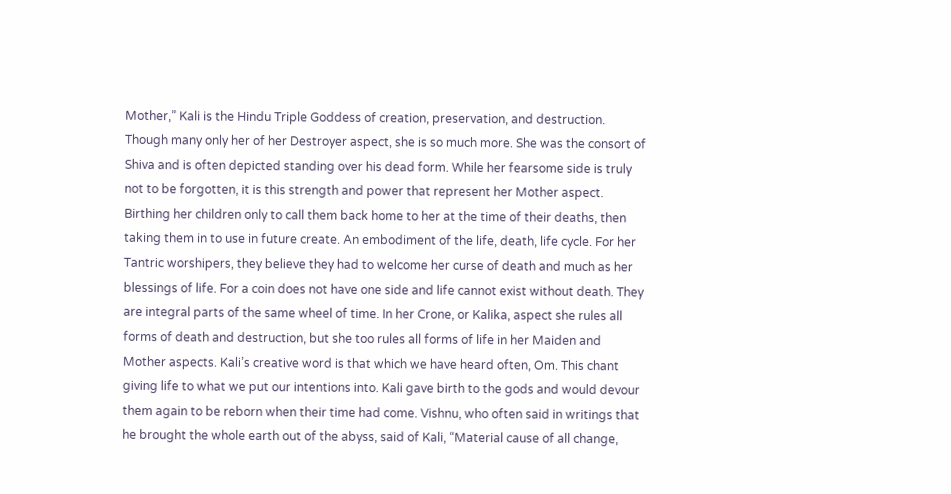Mother,” Kali is the Hindu Triple Goddess of creation, preservation, and destruction. Though many only her of her Destroyer aspect, she is so much more. She was the consort of Shiva and is often depicted standing over his dead form. While her fearsome side is truly not to be forgotten, it is this strength and power that represent her Mother aspect. Birthing her children only to call them back home to her at the time of their deaths, then taking them in to use in future create. An embodiment of the life, death, life cycle. For her Tantric worshipers, they believe they had to welcome her curse of death and much as her blessings of life. For a coin does not have one side and life cannot exist without death. They are integral parts of the same wheel of time. In her Crone, or Kalika, aspect she rules all forms of death and destruction, but she too rules all forms of life in her Maiden and Mother aspects. Kali’s creative word is that which we have heard often, Om. This chant giving life to what we put our intentions into. Kali gave birth to the gods and would devour them again to be reborn when their time had come. Vishnu, who often said in writings that he brought the whole earth out of the abyss, said of Kali, “Material cause of all change,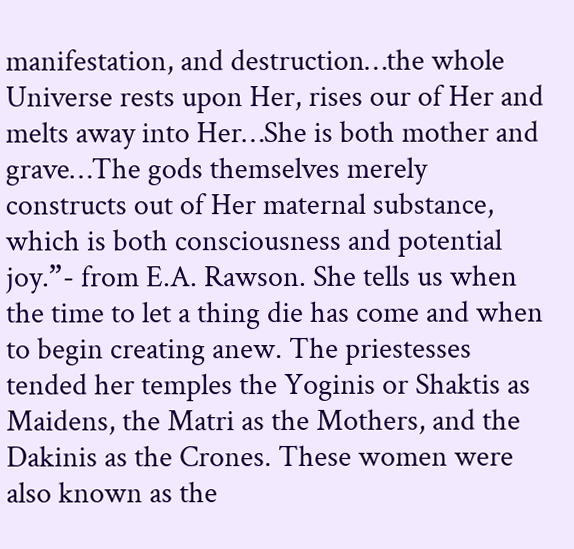manifestation, and destruction…the whole Universe rests upon Her, rises our of Her and melts away into Her…She is both mother and grave…The gods themselves merely constructs out of Her maternal substance, which is both consciousness and potential joy.”- from E.A. Rawson. She tells us when the time to let a thing die has come and when to begin creating anew. The priestesses tended her temples the Yoginis or Shaktis as Maidens, the Matri as the Mothers, and the Dakinis as the Crones. These women were also known as the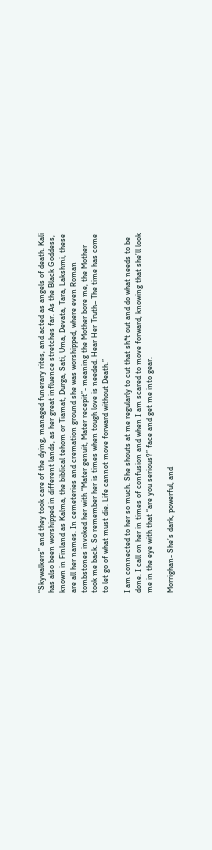“Skywalkers” and they took care of the dying, managed funerary rites, and acted as angels of death. Kali has also been worshipped in different lands, as her great influence stretches far. As the Black Goddess, known in Finland as Kalma, the biblical tehom or Tiamat, Durga, Sati, Uma, Devata, Tara, Lakshmi, these are all her names. In cemeteries and cremation ground she was worshipped, where even Roman tombstones invoked her with “Mater genuit, Mater recepit”- meaning the Mother bore me, the Mother took me back. So remember her is times when tough love is needed. Hear Her Truth– The time has come to let go of what must die. Life cannot move forward without Death.”

I am connected to her so much. She shouts at me regularly to cut that sh*t out and do what needs to be done. I call on her in times of confusion and when I am scared to move forward, knowing that she’ll look me in the eye with that “are you serious?” face and get me into gear.

Morrighan- She’s dark, powerful, and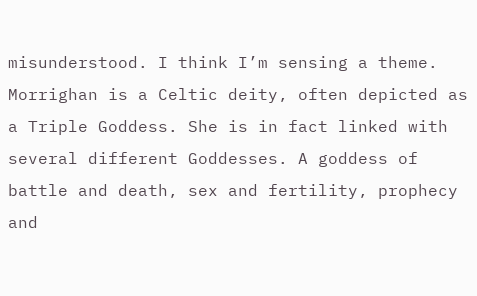misunderstood. I think I’m sensing a theme. Morrighan is a Celtic deity, often depicted as a Triple Goddess. She is in fact linked with several different Goddesses. A goddess of battle and death, sex and fertility, prophecy and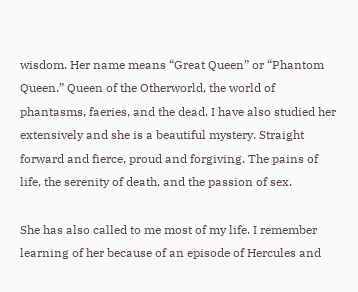wisdom. Her name means “Great Queen” or “Phantom Queen.” Queen of the Otherworld, the world of phantasms, faeries, and the dead. I have also studied her extensively and she is a beautiful mystery. Straight forward and fierce, proud and forgiving. The pains of life, the serenity of death, and the passion of sex.

She has also called to me most of my life. I remember learning of her because of an episode of Hercules and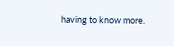having to know more.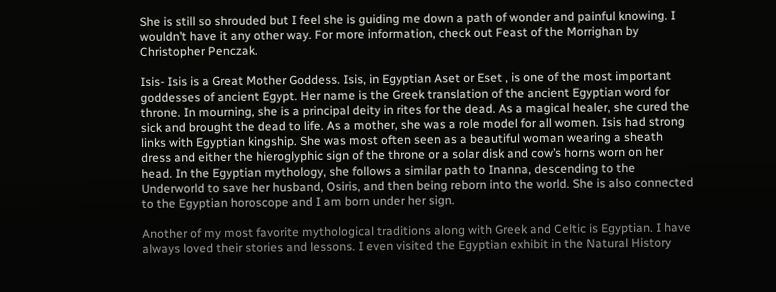She is still so shrouded but I feel she is guiding me down a path of wonder and painful knowing. I wouldn’t have it any other way. For more information, check out Feast of the Morrighan by Christopher Penczak.

Isis- Isis is a Great Mother Goddess. Isis, in Egyptian Aset or Eset , is one of the most important goddesses of ancient Egypt. Her name is the Greek translation of the ancient Egyptian word for throne. In mourning, she is a principal deity in rites for the dead. As a magical healer, she cured the sick and brought the dead to life. As a mother, she was a role model for all women. Isis had strong links with Egyptian kingship. She was most often seen as a beautiful woman wearing a sheath dress and either the hieroglyphic sign of the throne or a solar disk and cow’s horns worn on her head. In the Egyptian mythology, she follows a similar path to Inanna, descending to the Underworld to save her husband, Osiris, and then being reborn into the world. She is also connected to the Egyptian horoscope and I am born under her sign.

Another of my most favorite mythological traditions along with Greek and Celtic is Egyptian. I have always loved their stories and lessons. I even visited the Egyptian exhibit in the Natural History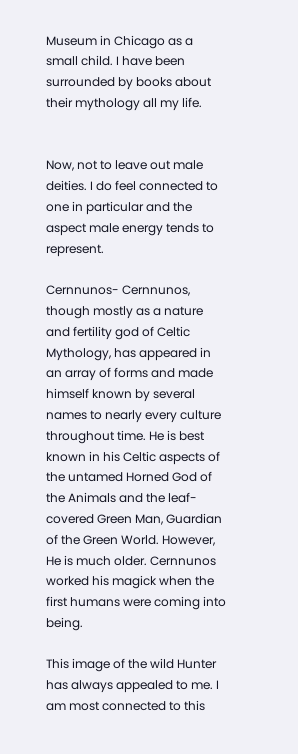Museum in Chicago as a small child. I have been surrounded by books about their mythology all my life.


Now, not to leave out male deities. I do feel connected to one in particular and the aspect male energy tends to represent.

Cernnunos- Cernnunos, though mostly as a nature and fertility god of Celtic Mythology, has appeared in an array of forms and made himself known by several names to nearly every culture throughout time. He is best known in his Celtic aspects of the untamed Horned God of the Animals and the leaf-covered Green Man, Guardian of the Green World. However, He is much older. Cernnunos worked his magick when the first humans were coming into being.

This image of the wild Hunter has always appealed to me. I am most connected to this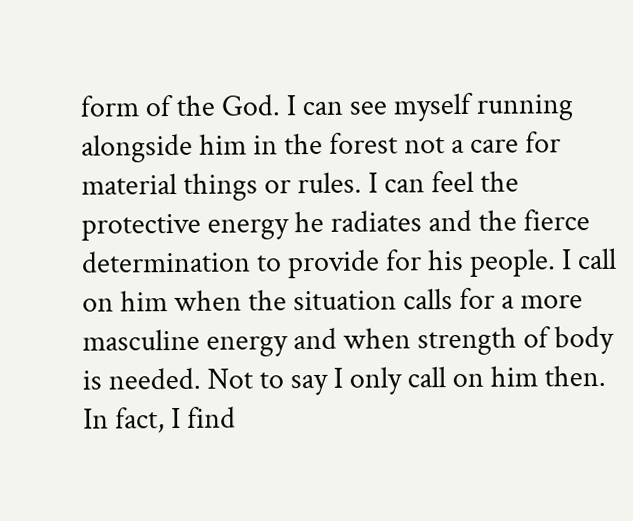form of the God. I can see myself running alongside him in the forest not a care for material things or rules. I can feel the protective energy he radiates and the fierce determination to provide for his people. I call on him when the situation calls for a more masculine energy and when strength of body is needed. Not to say I only call on him then. In fact, I find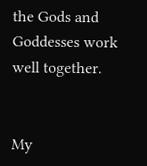the Gods and Goddesses work well together.


My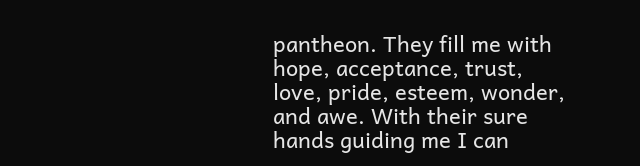pantheon. They fill me with hope, acceptance, trust, love, pride, esteem, wonder, and awe. With their sure hands guiding me I can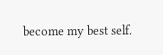become my best self.